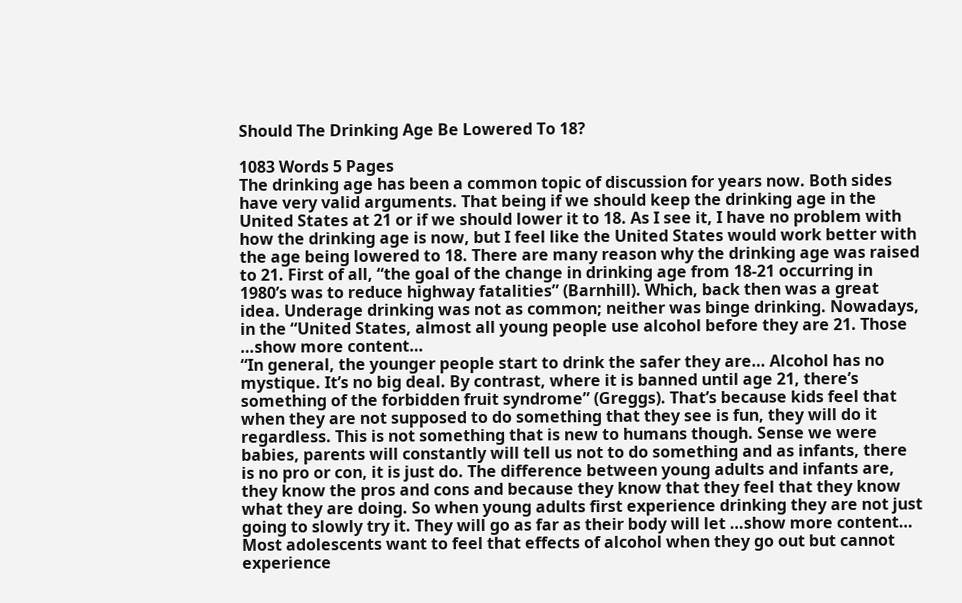Should The Drinking Age Be Lowered To 18?

1083 Words 5 Pages
The drinking age has been a common topic of discussion for years now. Both sides have very valid arguments. That being if we should keep the drinking age in the United States at 21 or if we should lower it to 18. As I see it, I have no problem with how the drinking age is now, but I feel like the United States would work better with the age being lowered to 18. There are many reason why the drinking age was raised to 21. First of all, “the goal of the change in drinking age from 18-21 occurring in 1980’s was to reduce highway fatalities” (Barnhill). Which, back then was a great idea. Underage drinking was not as common; neither was binge drinking. Nowadays, in the “United States, almost all young people use alcohol before they are 21. Those …show more content…
“In general, the younger people start to drink the safer they are… Alcohol has no mystique. It’s no big deal. By contrast, where it is banned until age 21, there’s something of the forbidden fruit syndrome” (Greggs). That’s because kids feel that when they are not supposed to do something that they see is fun, they will do it regardless. This is not something that is new to humans though. Sense we were babies, parents will constantly will tell us not to do something and as infants, there is no pro or con, it is just do. The difference between young adults and infants are, they know the pros and cons and because they know that they feel that they know what they are doing. So when young adults first experience drinking they are not just going to slowly try it. They will go as far as their body will let …show more content…
Most adolescents want to feel that effects of alcohol when they go out but cannot experience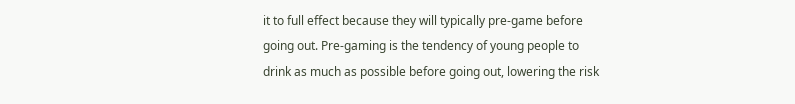it to full effect because they will typically pre-game before going out. Pre-gaming is the tendency of young people to drink as much as possible before going out, lowering the risk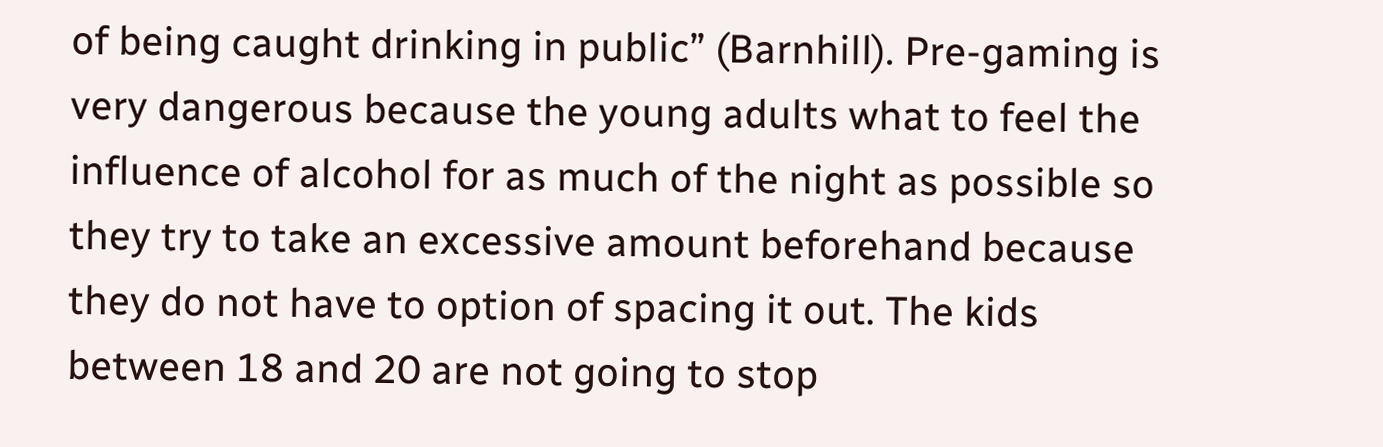of being caught drinking in public” (Barnhill). Pre-gaming is very dangerous because the young adults what to feel the influence of alcohol for as much of the night as possible so they try to take an excessive amount beforehand because they do not have to option of spacing it out. The kids between 18 and 20 are not going to stop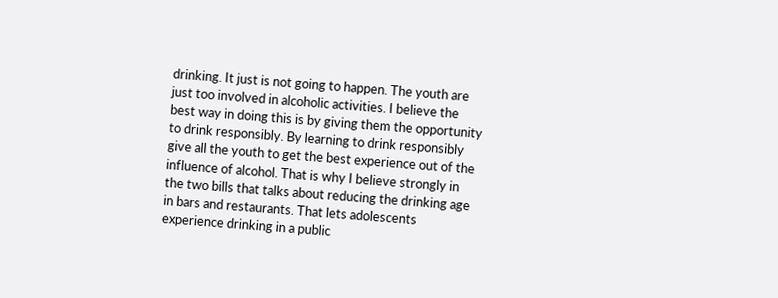drinking. It just is not going to happen. The youth are just too involved in alcoholic activities. I believe the best way in doing this is by giving them the opportunity to drink responsibly. By learning to drink responsibly give all the youth to get the best experience out of the influence of alcohol. That is why I believe strongly in the two bills that talks about reducing the drinking age in bars and restaurants. That lets adolescents experience drinking in a public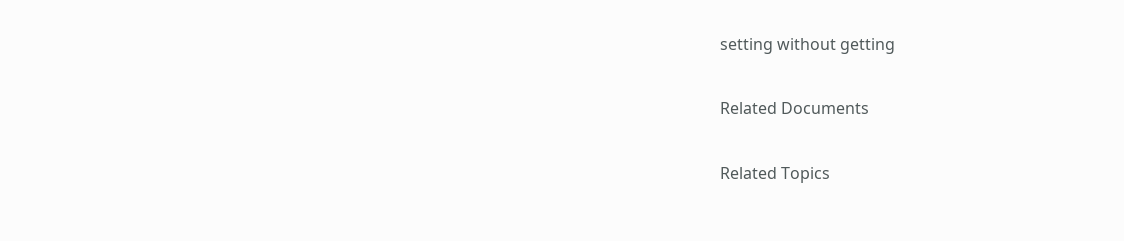setting without getting

Related Documents

Related Topics